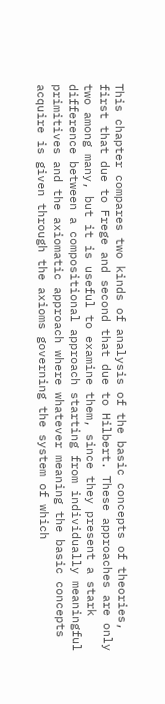This chapter compares two kinds of analysis of the basic concepts of theories, first that due to Frege and second that due to Hilbert. These approaches are only two among many, but it is useful to examine them, since they present a stark difference between a compositional approach starting from individually meaningful primitives and the axiomatic approach where whatever meaning the basic concepts acquire is given through the axioms governing the system of which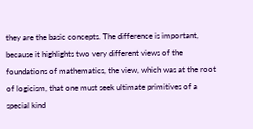they are the basic concepts. The difference is important, because it highlights two very different views of the foundations of mathematics, the view, which was at the root of logicism, that one must seek ultimate primitives of a special kind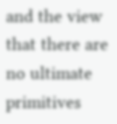and the view that there are no ultimate primitives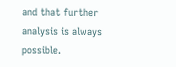and that further analysis is always possible.